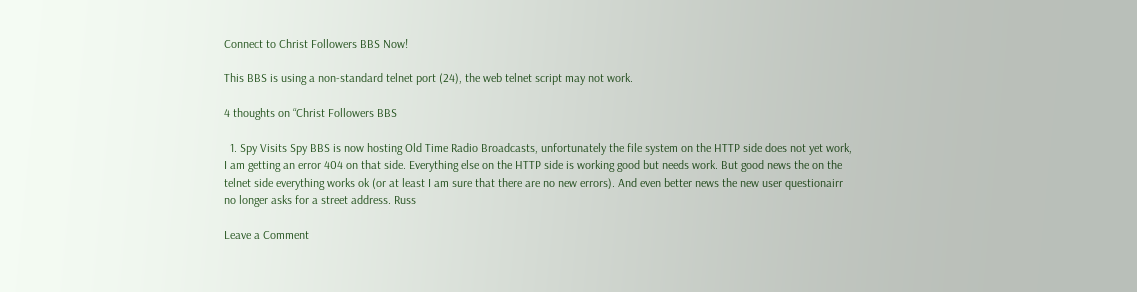Connect to Christ Followers BBS Now!

This BBS is using a non-standard telnet port (24), the web telnet script may not work.

4 thoughts on “Christ Followers BBS

  1. Spy Visits Spy BBS is now hosting Old Time Radio Broadcasts, unfortunately the file system on the HTTP side does not yet work, I am getting an error 404 on that side. Everything else on the HTTP side is working good but needs work. But good news the on the telnet side everything works ok (or at least I am sure that there are no new errors). And even better news the new user questionairr no longer asks for a street address. Russ

Leave a Comment